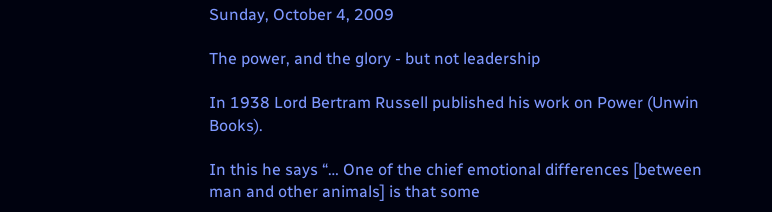Sunday, October 4, 2009

The power, and the glory - but not leadership

In 1938 Lord Bertram Russell published his work on Power (Unwin Books).

In this he says “… One of the chief emotional differences [between man and other animals] is that some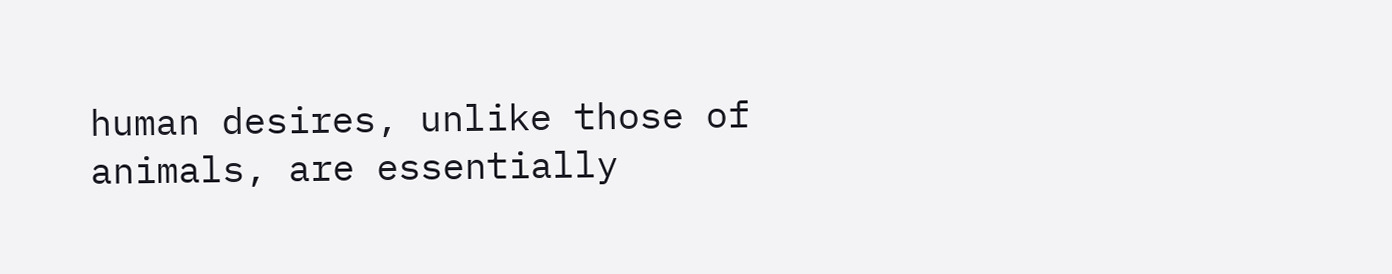human desires, unlike those of animals, are essentially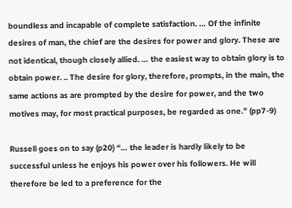boundless and incapable of complete satisfaction. … Of the infinite desires of man, the chief are the desires for power and glory. These are not identical, though closely allied. … the easiest way to obtain glory is to obtain power. .. The desire for glory, therefore, prompts, in the main, the same actions as are prompted by the desire for power, and the two motives may, for most practical purposes, be regarded as one.” (pp7-9)

Russell goes on to say (p20) “… the leader is hardly likely to be successful unless he enjoys his power over his followers. He will therefore be led to a preference for the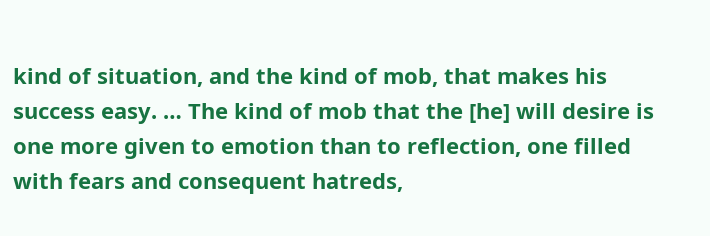kind of situation, and the kind of mob, that makes his success easy. … The kind of mob that the [he] will desire is one more given to emotion than to reflection, one filled with fears and consequent hatreds,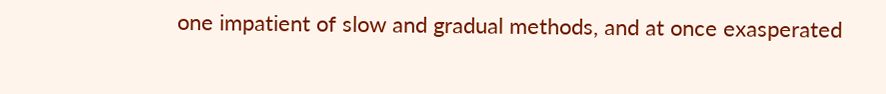one impatient of slow and gradual methods, and at once exasperated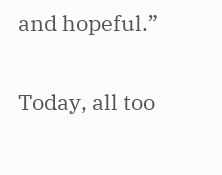and hopeful.”

Today, all too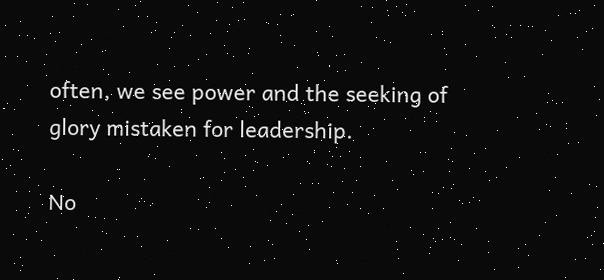often, we see power and the seeking of glory mistaken for leadership.

No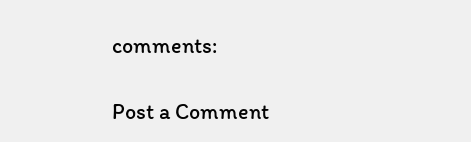comments:

Post a Comment